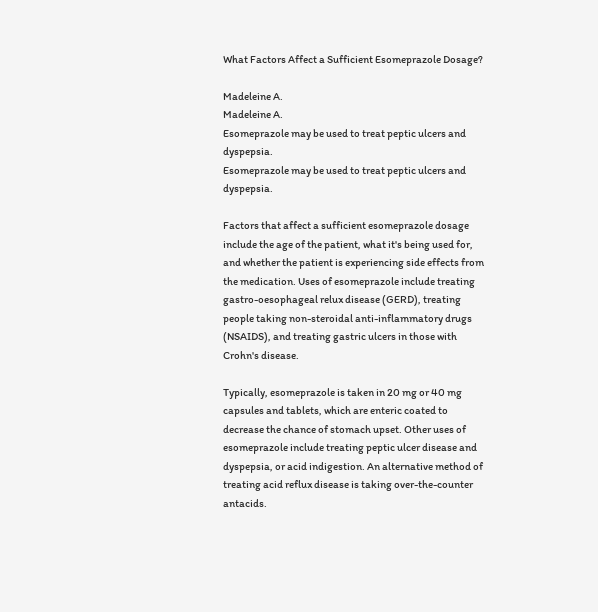What Factors Affect a Sufficient Esomeprazole Dosage?

Madeleine A.
Madeleine A.
Esomeprazole may be used to treat peptic ulcers and dyspepsia.
Esomeprazole may be used to treat peptic ulcers and dyspepsia.

Factors that affect a sufficient esomeprazole dosage include the age of the patient, what it's being used for, and whether the patient is experiencing side effects from the medication. Uses of esomeprazole include treating gastro-oesophageal relux disease (GERD), treating people taking non-steroidal anti-inflammatory drugs (NSAIDS), and treating gastric ulcers in those with Crohn's disease.

Typically, esomeprazole is taken in 20 mg or 40 mg capsules and tablets, which are enteric coated to decrease the chance of stomach upset. Other uses of esomeprazole include treating peptic ulcer disease and dyspepsia, or acid indigestion. An alternative method of treating acid reflux disease is taking over-the-counter antacids.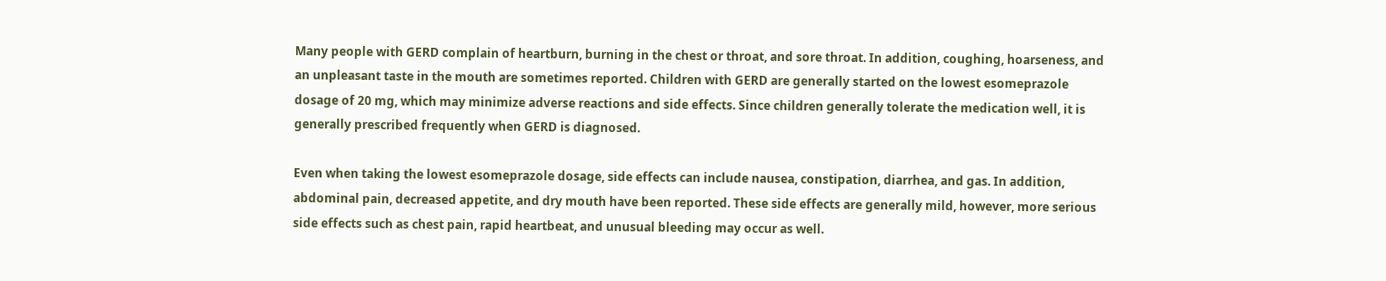Many people with GERD complain of heartburn, burning in the chest or throat, and sore throat. In addition, coughing, hoarseness, and an unpleasant taste in the mouth are sometimes reported. Children with GERD are generally started on the lowest esomeprazole dosage of 20 mg, which may minimize adverse reactions and side effects. Since children generally tolerate the medication well, it is generally prescribed frequently when GERD is diagnosed.

Even when taking the lowest esomeprazole dosage, side effects can include nausea, constipation, diarrhea, and gas. In addition, abdominal pain, decreased appetite, and dry mouth have been reported. These side effects are generally mild, however, more serious side effects such as chest pain, rapid heartbeat, and unusual bleeding may occur as well.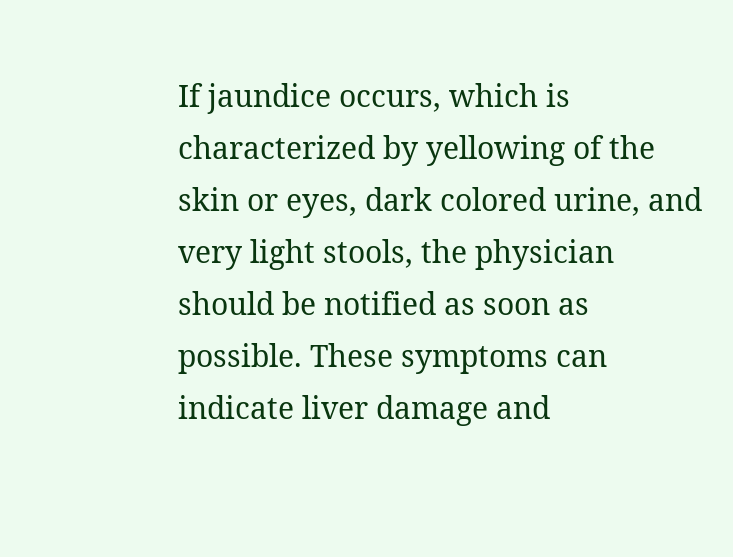If jaundice occurs, which is characterized by yellowing of the skin or eyes, dark colored urine, and very light stools, the physician should be notified as soon as possible. These symptoms can indicate liver damage and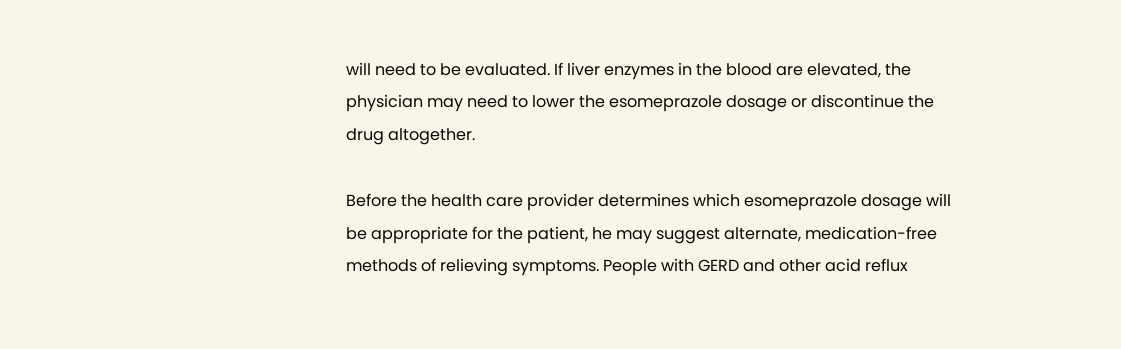will need to be evaluated. If liver enzymes in the blood are elevated, the physician may need to lower the esomeprazole dosage or discontinue the drug altogether.

Before the health care provider determines which esomeprazole dosage will be appropriate for the patient, he may suggest alternate, medication-free methods of relieving symptoms. People with GERD and other acid reflux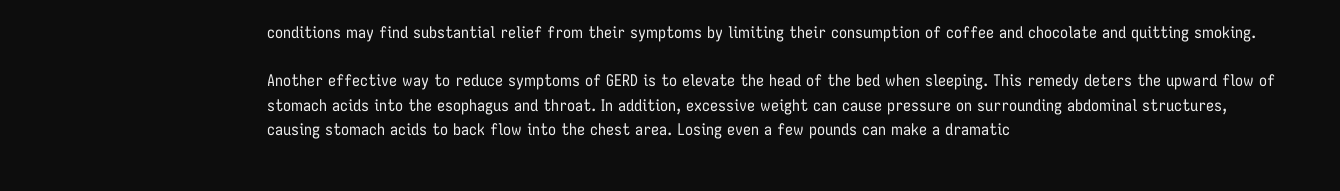conditions may find substantial relief from their symptoms by limiting their consumption of coffee and chocolate and quitting smoking.

Another effective way to reduce symptoms of GERD is to elevate the head of the bed when sleeping. This remedy deters the upward flow of stomach acids into the esophagus and throat. In addition, excessive weight can cause pressure on surrounding abdominal structures, causing stomach acids to back flow into the chest area. Losing even a few pounds can make a dramatic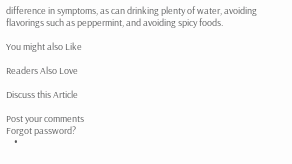difference in symptoms, as can drinking plenty of water, avoiding flavorings such as peppermint, and avoiding spicy foods.

You might also Like

Readers Also Love

Discuss this Article

Post your comments
Forgot password?
    •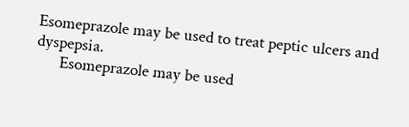Esomeprazole may be used to treat peptic ulcers and dyspepsia.
      Esomeprazole may be used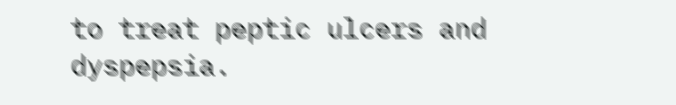to treat peptic ulcers and dyspepsia.